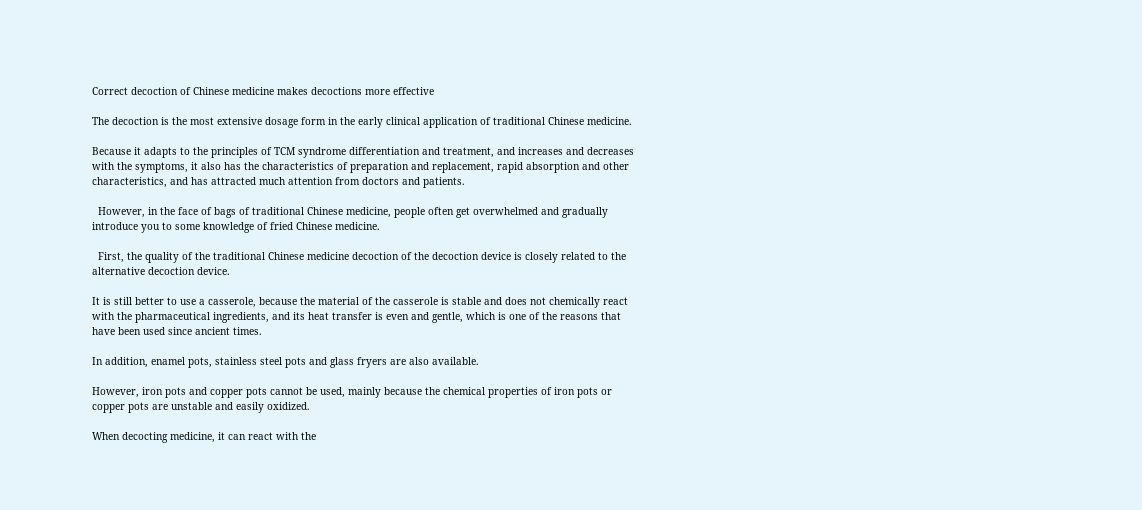Correct decoction of Chinese medicine makes decoctions more effective

The decoction is the most extensive dosage form in the early clinical application of traditional Chinese medicine.

Because it adapts to the principles of TCM syndrome differentiation and treatment, and increases and decreases with the symptoms, it also has the characteristics of preparation and replacement, rapid absorption and other characteristics, and has attracted much attention from doctors and patients.

  However, in the face of bags of traditional Chinese medicine, people often get overwhelmed and gradually introduce you to some knowledge of fried Chinese medicine.

  First, the quality of the traditional Chinese medicine decoction of the decoction device is closely related to the alternative decoction device.

It is still better to use a casserole, because the material of the casserole is stable and does not chemically react with the pharmaceutical ingredients, and its heat transfer is even and gentle, which is one of the reasons that have been used since ancient times.

In addition, enamel pots, stainless steel pots and glass fryers are also available.

However, iron pots and copper pots cannot be used, mainly because the chemical properties of iron pots or copper pots are unstable and easily oxidized.

When decocting medicine, it can react with the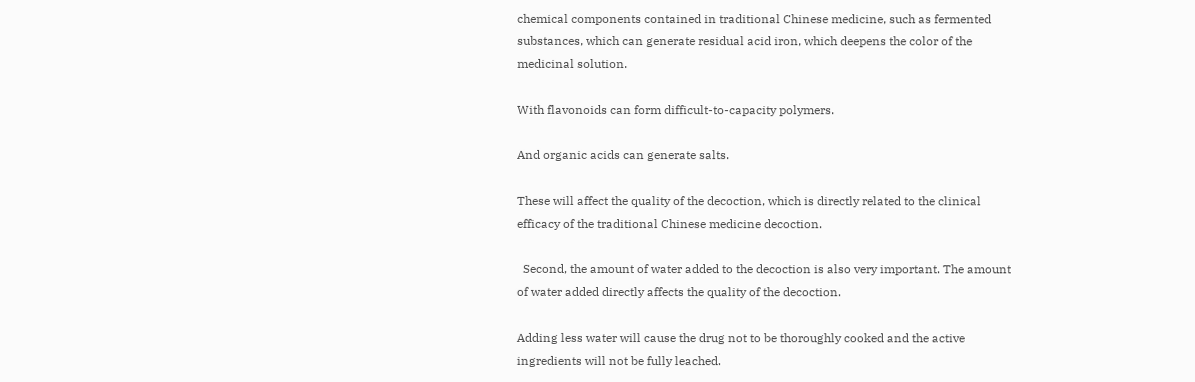chemical components contained in traditional Chinese medicine, such as fermented substances, which can generate residual acid iron, which deepens the color of the medicinal solution.

With flavonoids can form difficult-to-capacity polymers.

And organic acids can generate salts.

These will affect the quality of the decoction, which is directly related to the clinical efficacy of the traditional Chinese medicine decoction.

  Second, the amount of water added to the decoction is also very important. The amount of water added directly affects the quality of the decoction.

Adding less water will cause the drug not to be thoroughly cooked and the active ingredients will not be fully leached.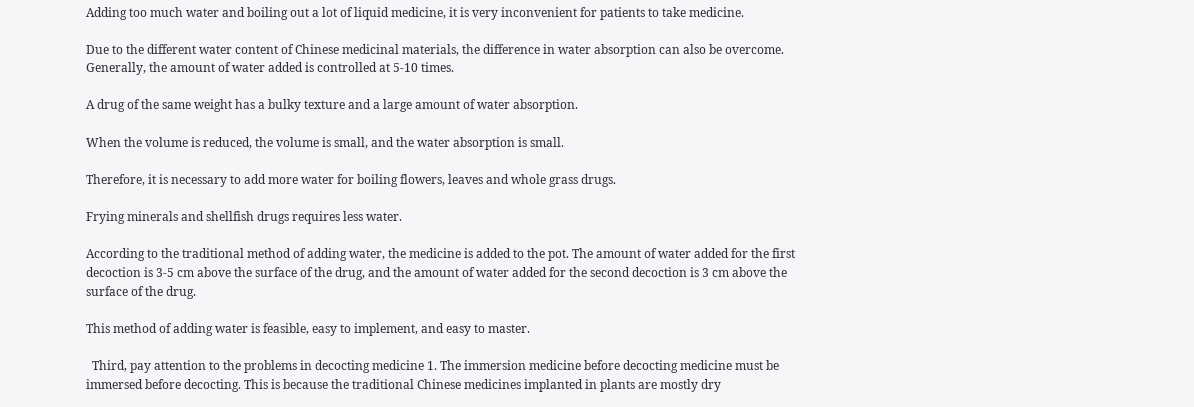Adding too much water and boiling out a lot of liquid medicine, it is very inconvenient for patients to take medicine.

Due to the different water content of Chinese medicinal materials, the difference in water absorption can also be overcome. Generally, the amount of water added is controlled at 5-10 times.

A drug of the same weight has a bulky texture and a large amount of water absorption.

When the volume is reduced, the volume is small, and the water absorption is small.

Therefore, it is necessary to add more water for boiling flowers, leaves and whole grass drugs.

Frying minerals and shellfish drugs requires less water.

According to the traditional method of adding water, the medicine is added to the pot. The amount of water added for the first decoction is 3-5 cm above the surface of the drug, and the amount of water added for the second decoction is 3 cm above the surface of the drug.

This method of adding water is feasible, easy to implement, and easy to master.

  Third, pay attention to the problems in decocting medicine 1. The immersion medicine before decocting medicine must be immersed before decocting. This is because the traditional Chinese medicines implanted in plants are mostly dry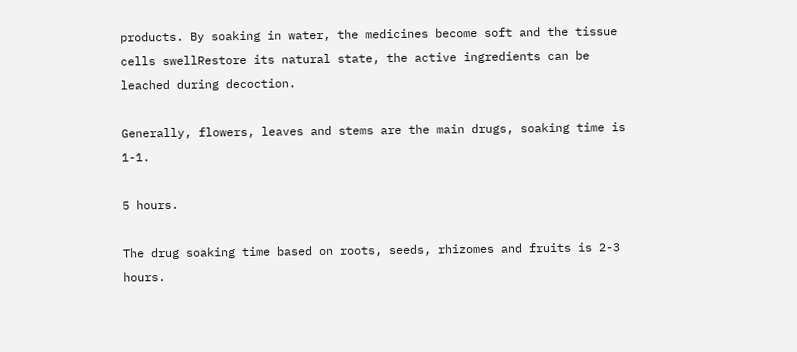products. By soaking in water, the medicines become soft and the tissue cells swellRestore its natural state, the active ingredients can be leached during decoction.

Generally, flowers, leaves and stems are the main drugs, soaking time is 1-1.

5 hours.

The drug soaking time based on roots, seeds, rhizomes and fruits is 2-3 hours.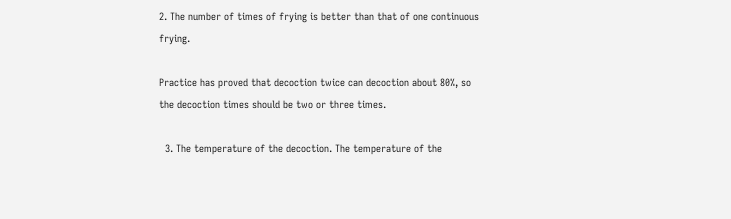2. The number of times of frying is better than that of one continuous frying.

Practice has proved that decoction twice can decoction about 80%, so the decoction times should be two or three times.

  3. The temperature of the decoction. The temperature of the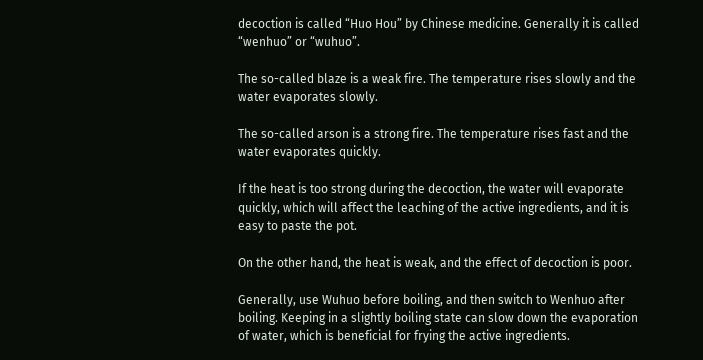decoction is called “Huo Hou” by Chinese medicine. Generally it is called “wenhuo” or “wuhuo”.

The so-called blaze is a weak fire. The temperature rises slowly and the water evaporates slowly.

The so-called arson is a strong fire. The temperature rises fast and the water evaporates quickly.

If the heat is too strong during the decoction, the water will evaporate quickly, which will affect the leaching of the active ingredients, and it is easy to paste the pot.

On the other hand, the heat is weak, and the effect of decoction is poor.

Generally, use Wuhuo before boiling, and then switch to Wenhuo after boiling. Keeping in a slightly boiling state can slow down the evaporation of water, which is beneficial for frying the active ingredients.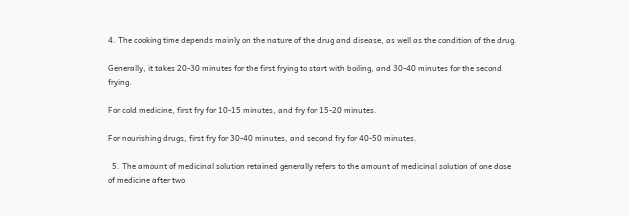4. The cooking time depends mainly on the nature of the drug and disease, as well as the condition of the drug.

Generally, it takes 20-30 minutes for the first frying to start with boiling, and 30-40 minutes for the second frying.

For cold medicine, first fry for 10-15 minutes, and fry for 15-20 minutes.

For nourishing drugs, first fry for 30-40 minutes, and second fry for 40-50 minutes.

  5. The amount of medicinal solution retained generally refers to the amount of medicinal solution of one dose of medicine after two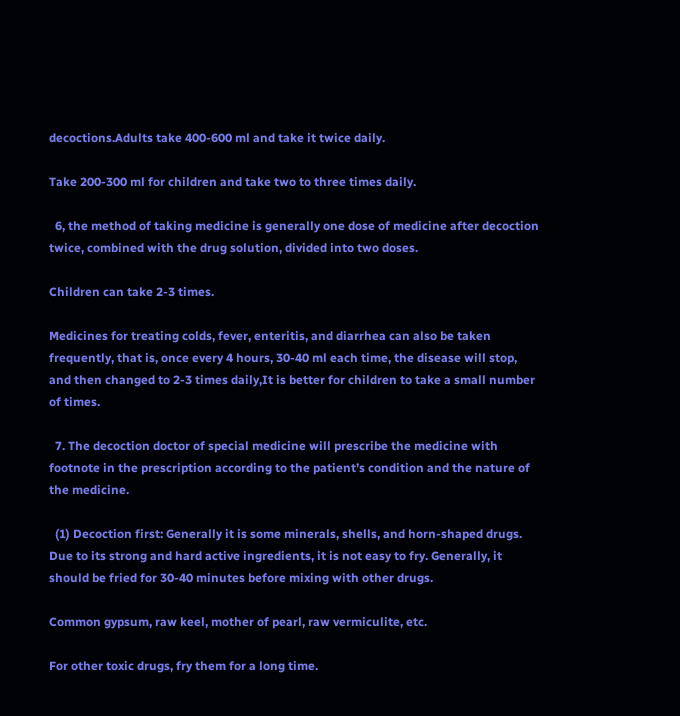decoctions.Adults take 400-600 ml and take it twice daily.

Take 200-300 ml for children and take two to three times daily.

  6, the method of taking medicine is generally one dose of medicine after decoction twice, combined with the drug solution, divided into two doses.

Children can take 2-3 times.

Medicines for treating colds, fever, enteritis, and diarrhea can also be taken frequently, that is, once every 4 hours, 30-40 ml each time, the disease will stop, and then changed to 2-3 times daily,It is better for children to take a small number of times.

  7. The decoction doctor of special medicine will prescribe the medicine with footnote in the prescription according to the patient’s condition and the nature of the medicine.

  (1) Decoction first: Generally it is some minerals, shells, and horn-shaped drugs. Due to its strong and hard active ingredients, it is not easy to fry. Generally, it should be fried for 30-40 minutes before mixing with other drugs.

Common gypsum, raw keel, mother of pearl, raw vermiculite, etc.

For other toxic drugs, fry them for a long time.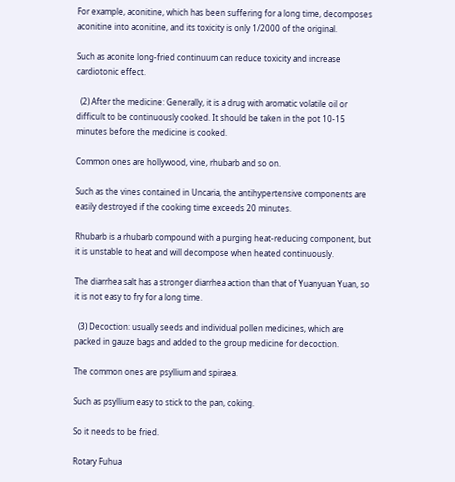For example, aconitine, which has been suffering for a long time, decomposes aconitine into aconitine, and its toxicity is only 1/2000 of the original.

Such as aconite long-fried continuum can reduce toxicity and increase cardiotonic effect.

  (2) After the medicine: Generally, it is a drug with aromatic volatile oil or difficult to be continuously cooked. It should be taken in the pot 10-15 minutes before the medicine is cooked.

Common ones are hollywood, vine, rhubarb and so on.

Such as the vines contained in Uncaria, the antihypertensive components are easily destroyed if the cooking time exceeds 20 minutes.

Rhubarb is a rhubarb compound with a purging heat-reducing component, but it is unstable to heat and will decompose when heated continuously.

The diarrhea salt has a stronger diarrhea action than that of Yuanyuan Yuan, so it is not easy to fry for a long time.

  (3) Decoction: usually seeds and individual pollen medicines, which are packed in gauze bags and added to the group medicine for decoction.

The common ones are psyllium and spiraea.

Such as psyllium easy to stick to the pan, coking.

So it needs to be fried.

Rotary Fuhua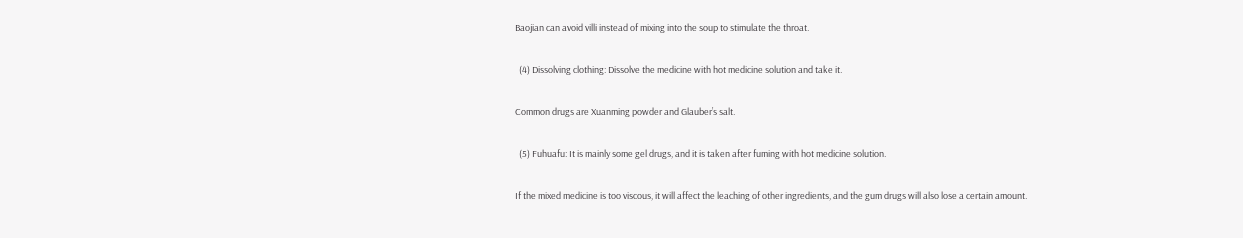Baojian can avoid villi instead of mixing into the soup to stimulate the throat.

  (4) Dissolving clothing: Dissolve the medicine with hot medicine solution and take it.

Common drugs are Xuanming powder and Glauber’s salt.

  (5) Fuhuafu: It is mainly some gel drugs, and it is taken after fuming with hot medicine solution.

If the mixed medicine is too viscous, it will affect the leaching of other ingredients, and the gum drugs will also lose a certain amount.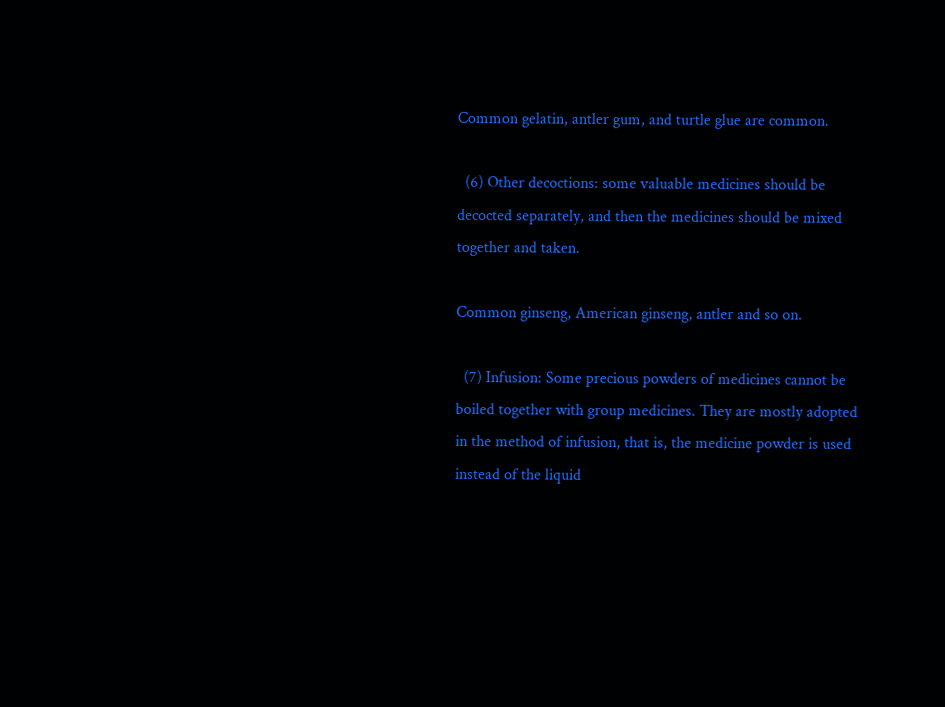Common gelatin, antler gum, and turtle glue are common.

  (6) Other decoctions: some valuable medicines should be decocted separately, and then the medicines should be mixed together and taken.

Common ginseng, American ginseng, antler and so on.

  (7) Infusion: Some precious powders of medicines cannot be boiled together with group medicines. They are mostly adopted in the method of infusion, that is, the medicine powder is used instead of the liquid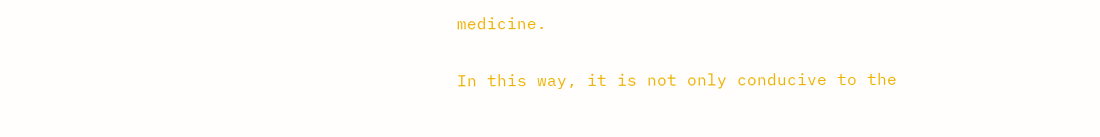medicine.

In this way, it is not only conducive to the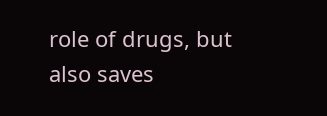role of drugs, but also saves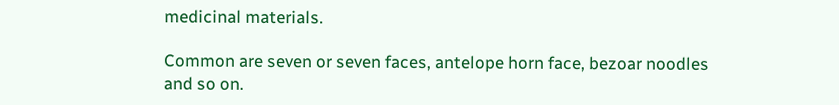medicinal materials.

Common are seven or seven faces, antelope horn face, bezoar noodles and so on.